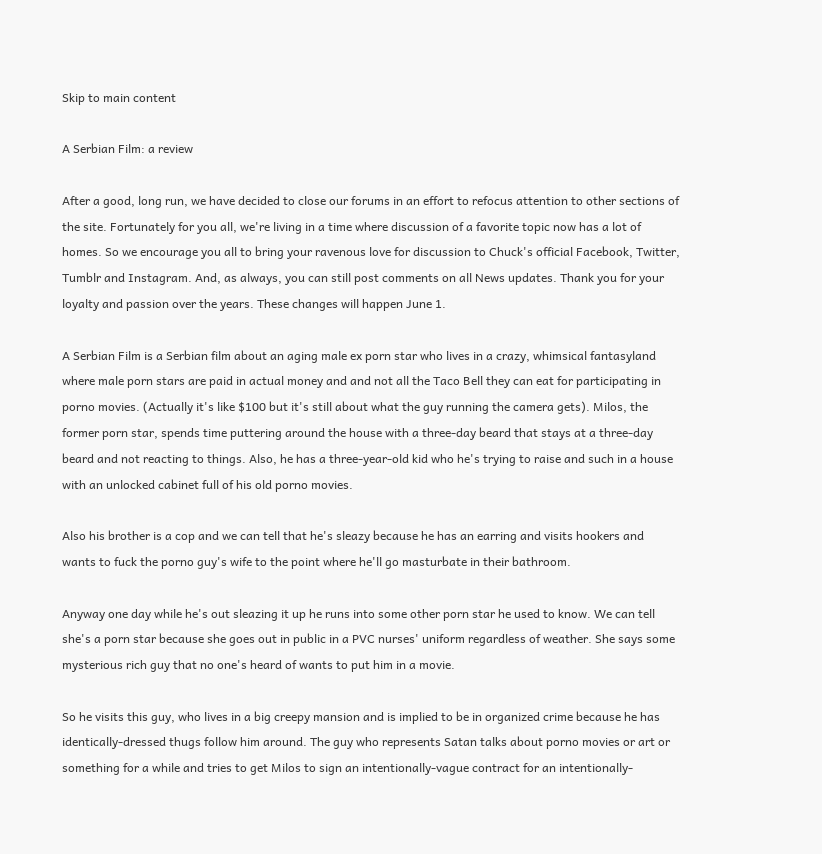Skip to main content

A Serbian Film: a review

After a good, long run, we have decided to close our forums in an effort to refocus attention to other sections of the site. Fortunately for you all, we're living in a time where discussion of a favorite topic now has a lot of homes. So we encourage you all to bring your ravenous love for discussion to Chuck's official Facebook, Twitter, Tumblr and Instagram. And, as always, you can still post comments on all News updates. Thank you for your loyalty and passion over the years. These changes will happen June 1.

A Serbian Film is a Serbian film about an aging male ex porn star who lives in a crazy, whimsical fantasyland where male porn stars are paid in actual money and and not all the Taco Bell they can eat for participating in porno movies. (Actually it's like $100 but it's still about what the guy running the camera gets). Milos, the former porn star, spends time puttering around the house with a three-day beard that stays at a three-day beard and not reacting to things. Also, he has a three-year-old kid who he's trying to raise and such in a house with an unlocked cabinet full of his old porno movies.

Also his brother is a cop and we can tell that he's sleazy because he has an earring and visits hookers and wants to fuck the porno guy's wife to the point where he'll go masturbate in their bathroom.

Anyway one day while he's out sleazing it up he runs into some other porn star he used to know. We can tell she's a porn star because she goes out in public in a PVC nurses' uniform regardless of weather. She says some mysterious rich guy that no one's heard of wants to put him in a movie.

So he visits this guy, who lives in a big creepy mansion and is implied to be in organized crime because he has identically-dressed thugs follow him around. The guy who represents Satan talks about porno movies or art or something for a while and tries to get Milos to sign an intentionally-vague contract for an intentionally-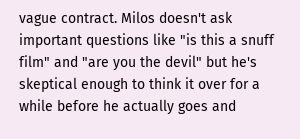vague contract. Milos doesn't ask important questions like "is this a snuff film" and "are you the devil" but he's skeptical enough to think it over for a while before he actually goes and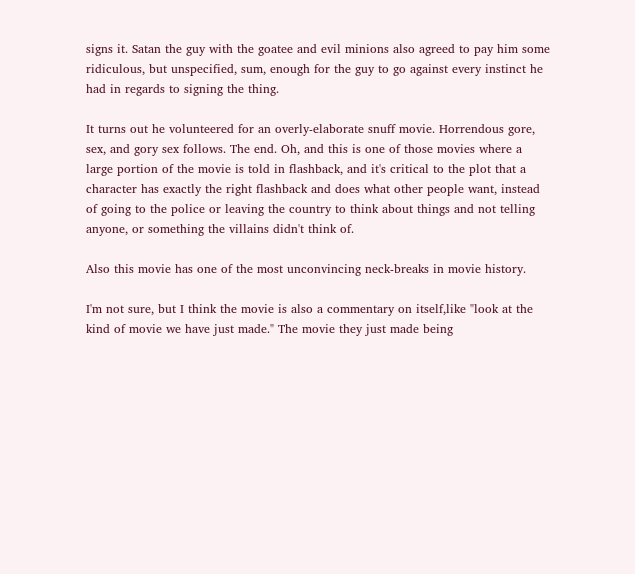signs it. Satan the guy with the goatee and evil minions also agreed to pay him some ridiculous, but unspecified, sum, enough for the guy to go against every instinct he had in regards to signing the thing.

It turns out he volunteered for an overly-elaborate snuff movie. Horrendous gore, sex, and gory sex follows. The end. Oh, and this is one of those movies where a large portion of the movie is told in flashback, and it's critical to the plot that a character has exactly the right flashback and does what other people want, instead of going to the police or leaving the country to think about things and not telling anyone, or something the villains didn't think of.

Also this movie has one of the most unconvincing neck-breaks in movie history.

I'm not sure, but I think the movie is also a commentary on itself,like "look at the kind of movie we have just made." The movie they just made being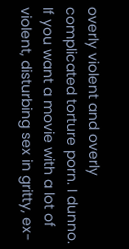overly violent and overly complicated torture porn. I dunno. If you want a movie with a lot of violent, disturbing sex in gritty, ex-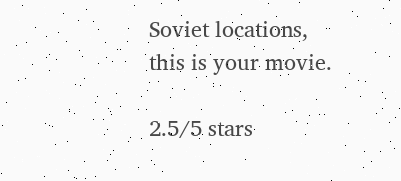Soviet locations, this is your movie.

2.5/5 stars